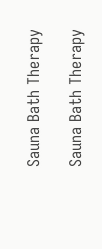Sauna Bath Therapy

Sauna Bath Therapy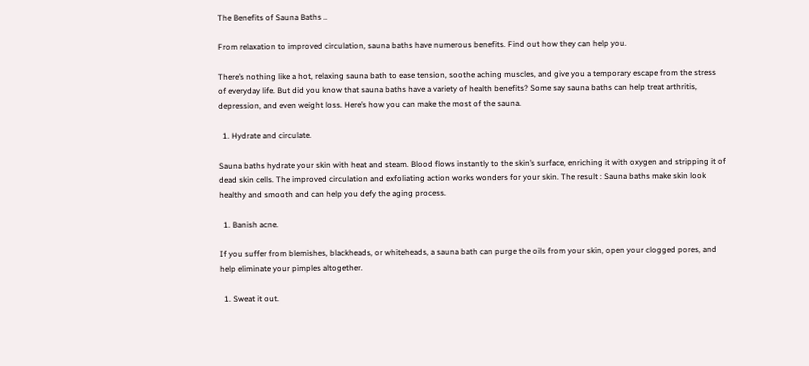The Benefits of Sauna Baths ..

From relaxation to improved circulation, sauna baths have numerous benefits. Find out how they can help you.

There’s nothing like a hot, relaxing sauna bath to ease tension, soothe aching muscles, and give you a temporary escape from the stress of everyday life. But did you know that sauna baths have a variety of health benefits? Some say sauna baths can help treat arthritis, depression, and even weight loss. Here’s how you can make the most of the sauna.

  1. Hydrate and circulate.

Sauna baths hydrate your skin with heat and steam. Blood flows instantly to the skin’s surface, enriching it with oxygen and stripping it of dead skin cells. The improved circulation and exfoliating action works wonders for your skin. The result : Sauna baths make skin look healthy and smooth and can help you defy the aging process.

  1. Banish acne.

If you suffer from blemishes, blackheads, or whiteheads, a sauna bath can purge the oils from your skin, open your clogged pores, and help eliminate your pimples altogether.

  1. Sweat it out.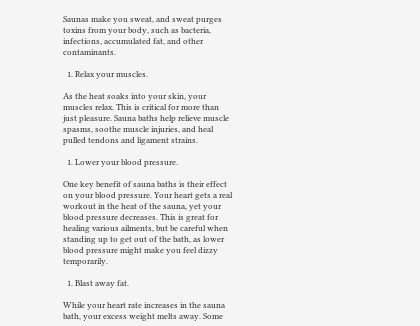Saunas make you sweat, and sweat purges toxins from your body, such as bacteria, infections, accumulated fat, and other contaminants.

  1. Relax your muscles.

As the heat soaks into your skin, your muscles relax. This is critical for more than just pleasure. Sauna baths help relieve muscle spasms, soothe muscle injuries, and heal pulled tendons and ligament strains.

  1. Lower your blood pressure.

One key benefit of sauna baths is their effect on your blood pressure. Your heart gets a real workout in the heat of the sauna, yet your blood pressure decreases. This is great for healing various ailments, but be careful when standing up to get out of the bath, as lower blood pressure might make you feel dizzy temporarily.

  1. Blast away fat.

While your heart rate increases in the sauna bath, your excess weight melts away. Some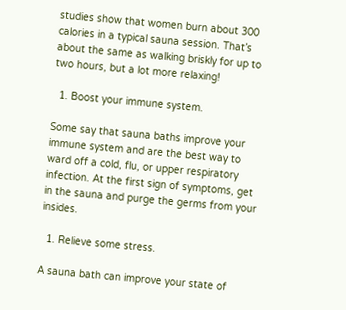studies show that women burn about 300 calories in a typical sauna session. That’s about the same as walking briskly for up to two hours, but a lot more relaxing!

  1. Boost your immune system.

Some say that sauna baths improve your immune system and are the best way to ward off a cold, flu, or upper respiratory infection. At the first sign of symptoms, get in the sauna and purge the germs from your insides.

  1. Relieve some stress.

A sauna bath can improve your state of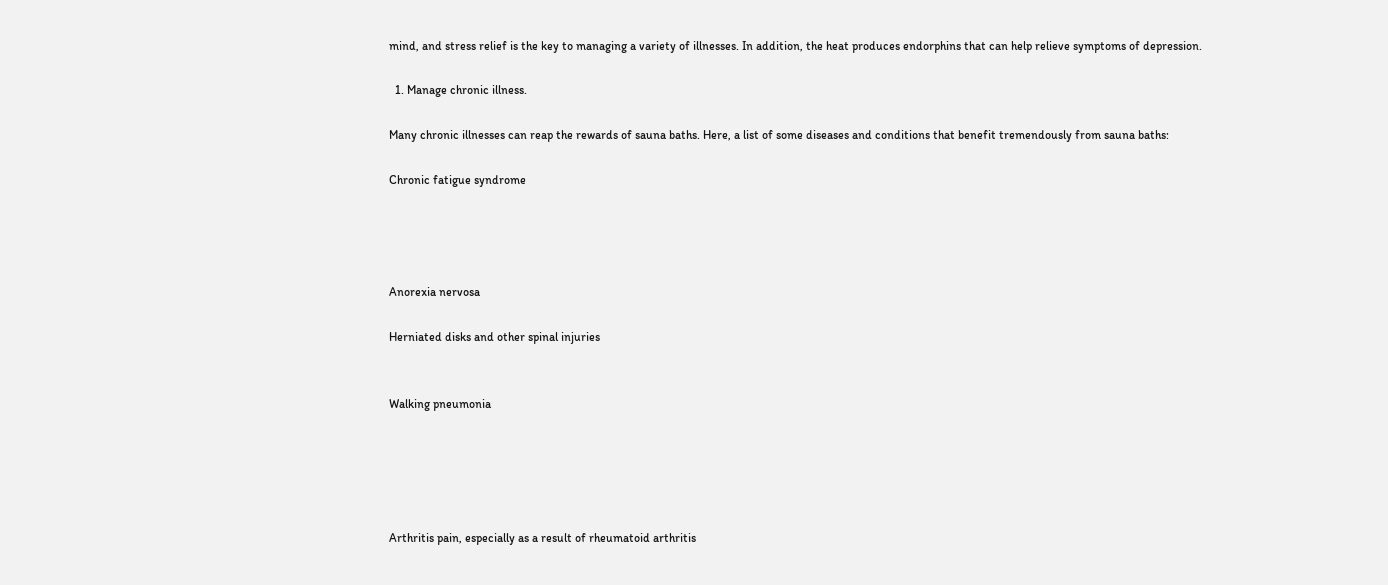mind, and stress relief is the key to managing a variety of illnesses. In addition, the heat produces endorphins that can help relieve symptoms of depression.

  1. Manage chronic illness.

Many chronic illnesses can reap the rewards of sauna baths. Here, a list of some diseases and conditions that benefit tremendously from sauna baths:

Chronic fatigue syndrome




Anorexia nervosa

Herniated disks and other spinal injuries


Walking pneumonia





Arthritis pain, especially as a result of rheumatoid arthritis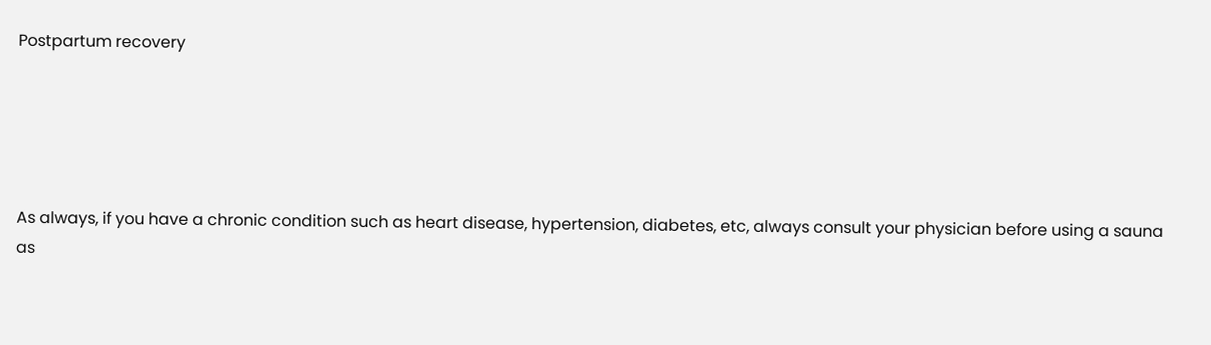Postpartum recovery





As always, if you have a chronic condition such as heart disease, hypertension, diabetes, etc, always consult your physician before using a sauna as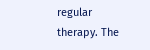regular therapy. The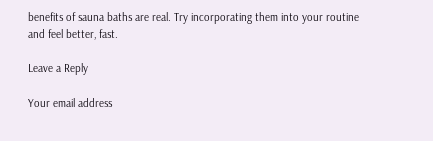benefits of sauna baths are real. Try incorporating them into your routine and feel better, fast.

Leave a Reply

Your email address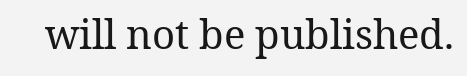will not be published.